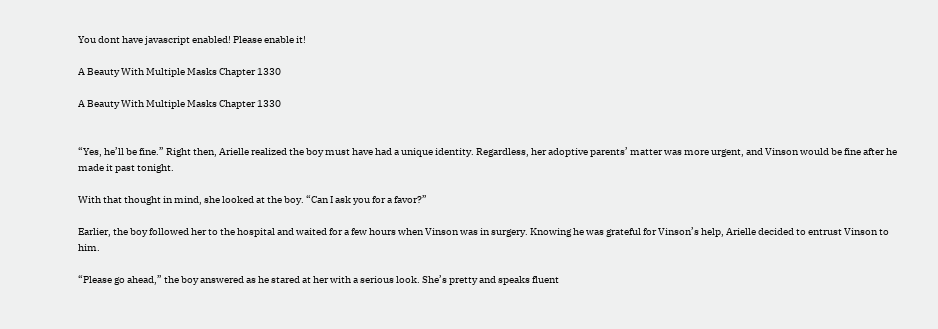You dont have javascript enabled! Please enable it!

A Beauty With Multiple Masks Chapter 1330

A Beauty With Multiple Masks Chapter 1330


“Yes, he’ll be fine.” Right then, Arielle realized the boy must have had a unique identity. Regardless, her adoptive parents’ matter was more urgent, and Vinson would be fine after he made it past tonight.

With that thought in mind, she looked at the boy. “Can I ask you for a favor?”

Earlier, the boy followed her to the hospital and waited for a few hours when Vinson was in surgery. Knowing he was grateful for Vinson’s help, Arielle decided to entrust Vinson to him.

“Please go ahead,” the boy answered as he stared at her with a serious look. She’s pretty and speaks fluent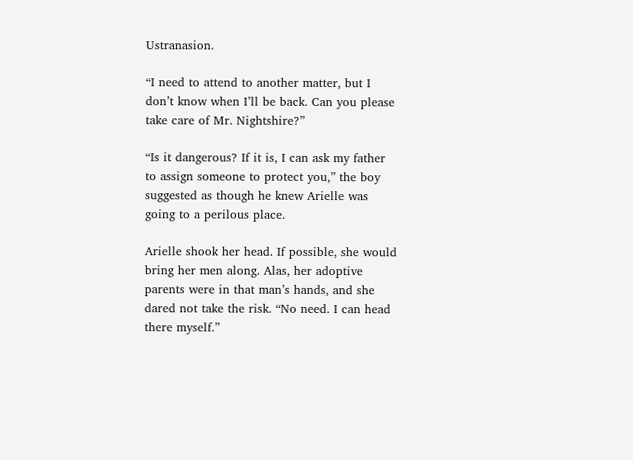Ustranasion.

“I need to attend to another matter, but I don’t know when I’ll be back. Can you please take care of Mr. Nightshire?”

“Is it dangerous? If it is, I can ask my father to assign someone to protect you,” the boy suggested as though he knew Arielle was going to a perilous place.

Arielle shook her head. If possible, she would bring her men along. Alas, her adoptive parents were in that man’s hands, and she dared not take the risk. “No need. I can head there myself.”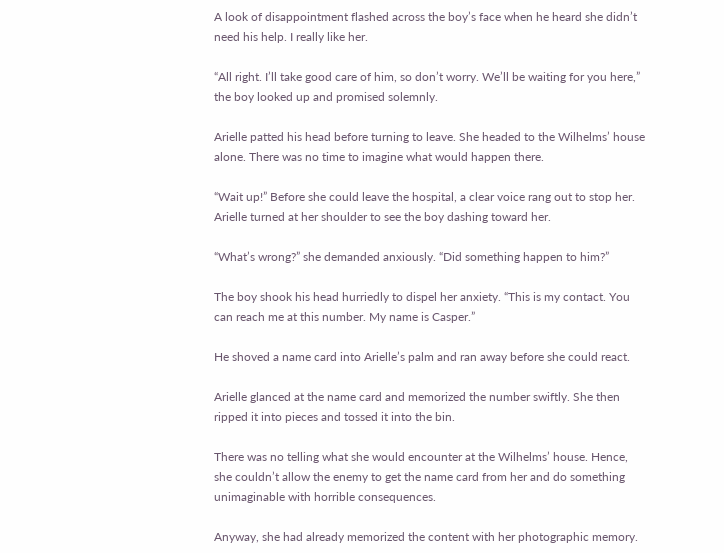A look of disappointment flashed across the boy’s face when he heard she didn’t need his help. I really like her.

“All right. I’ll take good care of him, so don’t worry. We’ll be waiting for you here,” the boy looked up and promised solemnly.

Arielle patted his head before turning to leave. She headed to the Wilhelms’ house alone. There was no time to imagine what would happen there.

“Wait up!” Before she could leave the hospital, a clear voice rang out to stop her. Arielle turned at her shoulder to see the boy dashing toward her.

“What’s wrong?” she demanded anxiously. “Did something happen to him?”

The boy shook his head hurriedly to dispel her anxiety. “This is my contact. You can reach me at this number. My name is Casper.”

He shoved a name card into Arielle’s palm and ran away before she could react.

Arielle glanced at the name card and memorized the number swiftly. She then ripped it into pieces and tossed it into the bin.

There was no telling what she would encounter at the Wilhelms’ house. Hence, she couldn’t allow the enemy to get the name card from her and do something unimaginable with horrible consequences.

Anyway, she had already memorized the content with her photographic memory.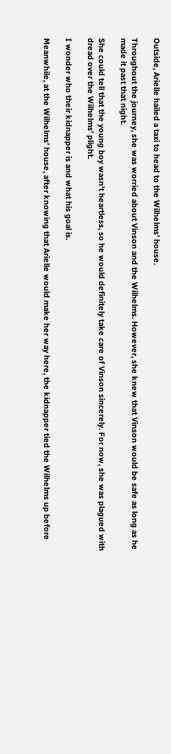Outside, Arielle hailed a taxi to head to the Wilhelms’ house.

Throughout the journey, she was worried about Vinson and the Wilhelms. However, she knew that Vinson would be safe as long as he made it past that night.

She could tell that the young boy wasn’t heartless, so he would definitely take care of Vinson sincerely. For now, she was plagued with dread over the Wilhelms’ plight.

I wonder who their kidnapper is and what his goal is.

Meanwhile, at the Wilhelms’ house, after knowing that Arielle would make her way here, the kidnapper tied the Wilhelms up before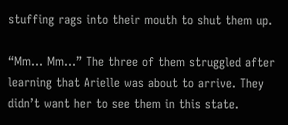stuffing rags into their mouth to shut them up.

“Mm… Mm…” The three of them struggled after learning that Arielle was about to arrive. They didn’t want her to see them in this state.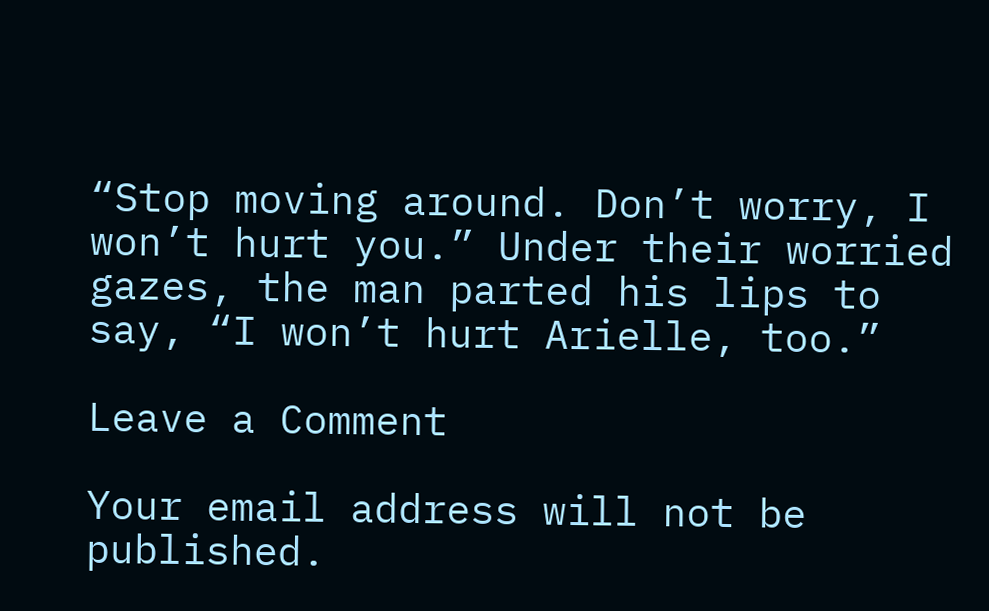“Stop moving around. Don’t worry, I won’t hurt you.” Under their worried gazes, the man parted his lips to say, “I won’t hurt Arielle, too.”

Leave a Comment

Your email address will not be published.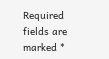Required fields are marked *